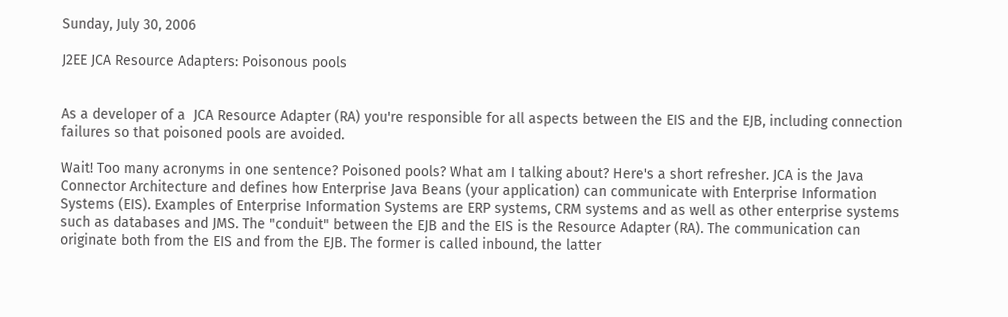Sunday, July 30, 2006

J2EE JCA Resource Adapters: Poisonous pools


As a developer of a  JCA Resource Adapter (RA) you're responsible for all aspects between the EIS and the EJB, including connection failures so that poisoned pools are avoided.

Wait! Too many acronyms in one sentence? Poisoned pools? What am I talking about? Here's a short refresher. JCA is the Java Connector Architecture and defines how Enterprise Java Beans (your application) can communicate with Enterprise Information Systems (EIS). Examples of Enterprise Information Systems are ERP systems, CRM systems and as well as other enterprise systems such as databases and JMS. The "conduit" between the EJB and the EIS is the Resource Adapter (RA). The communication can originate both from the EIS and from the EJB. The former is called inbound, the latter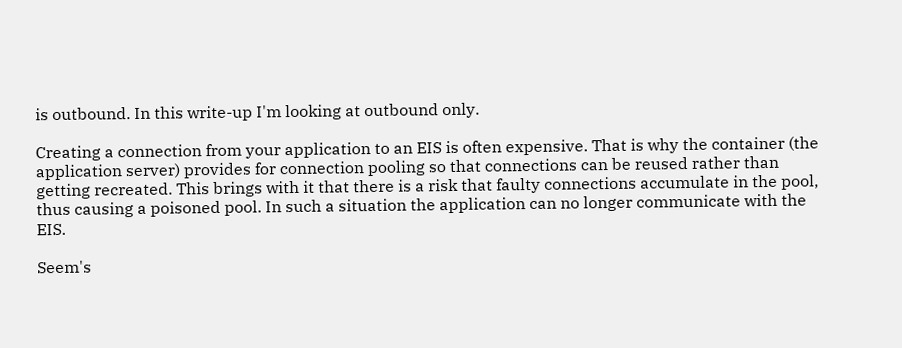is outbound. In this write-up I'm looking at outbound only.

Creating a connection from your application to an EIS is often expensive. That is why the container (the application server) provides for connection pooling so that connections can be reused rather than getting recreated. This brings with it that there is a risk that faulty connections accumulate in the pool, thus causing a poisoned pool. In such a situation the application can no longer communicate with the EIS.

Seem's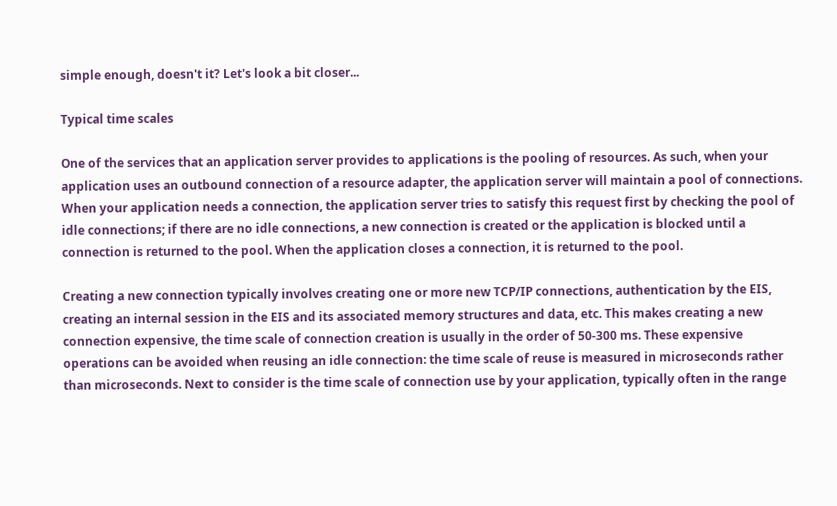simple enough, doesn't it? Let's look a bit closer...

Typical time scales

One of the services that an application server provides to applications is the pooling of resources. As such, when your application uses an outbound connection of a resource adapter, the application server will maintain a pool of connections. When your application needs a connection, the application server tries to satisfy this request first by checking the pool of idle connections; if there are no idle connections, a new connection is created or the application is blocked until a connection is returned to the pool. When the application closes a connection, it is returned to the pool.

Creating a new connection typically involves creating one or more new TCP/IP connections, authentication by the EIS, creating an internal session in the EIS and its associated memory structures and data, etc. This makes creating a new connection expensive, the time scale of connection creation is usually in the order of 50-300 ms. These expensive operations can be avoided when reusing an idle connection: the time scale of reuse is measured in microseconds rather than microseconds. Next to consider is the time scale of connection use by your application, typically often in the range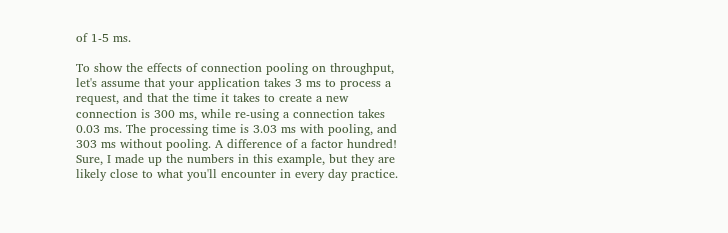of 1-5 ms.

To show the effects of connection pooling on throughput, let's assume that your application takes 3 ms to process a request, and that the time it takes to create a new connection is 300 ms, while re-using a connection takes 0.03 ms. The processing time is 3.03 ms with pooling, and 303 ms without pooling. A difference of a factor hundred! Sure, I made up the numbers in this example, but they are likely close to what you'll encounter in every day practice.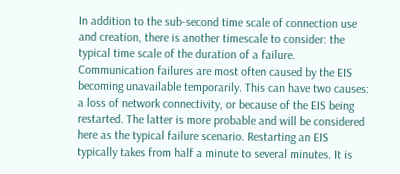In addition to the sub-second time scale of connection use and creation, there is another timescale to consider: the typical time scale of the duration of a failure. Communication failures are most often caused by the EIS becoming unavailable temporarily. This can have two causes: a loss of network connectivity, or because of the EIS being restarted. The latter is more probable and will be considered here as the typical failure scenario. Restarting an EIS typically takes from half a minute to several minutes. It is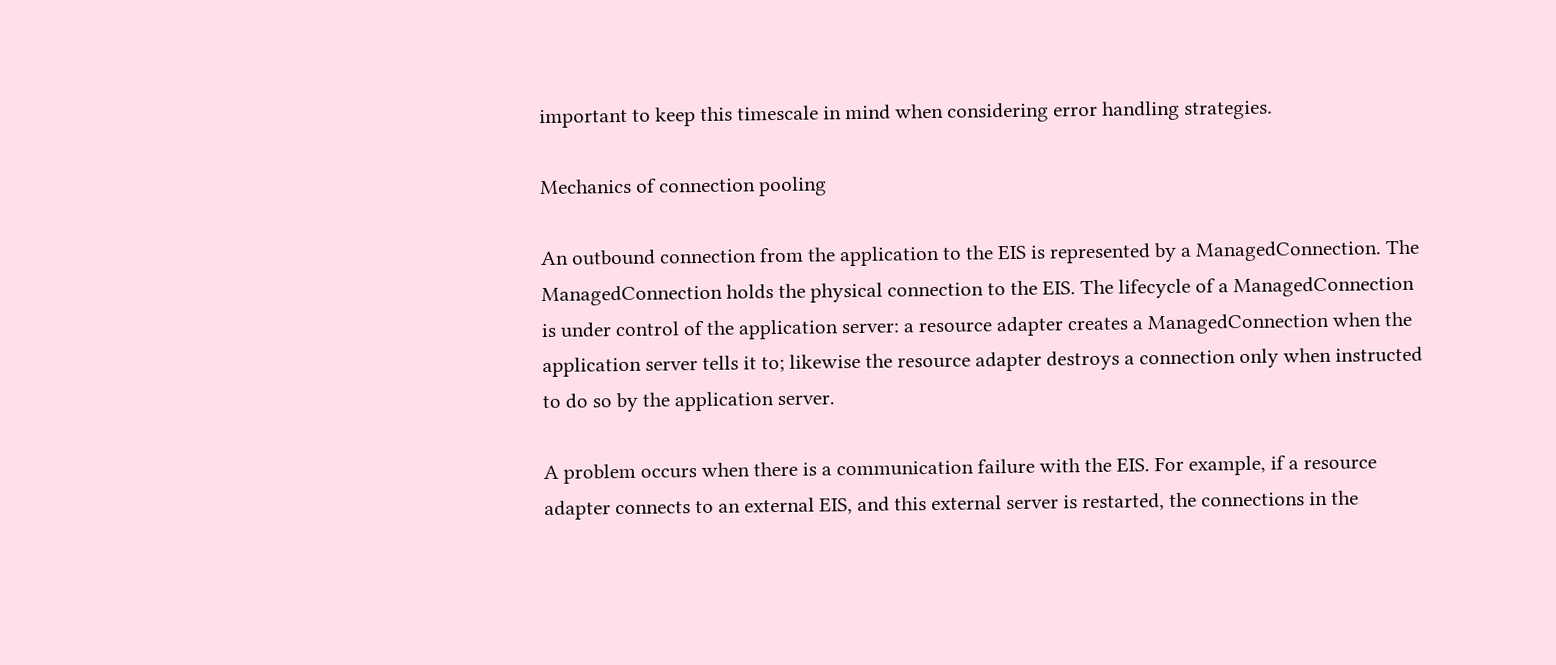important to keep this timescale in mind when considering error handling strategies.

Mechanics of connection pooling

An outbound connection from the application to the EIS is represented by a ManagedConnection. The ManagedConnection holds the physical connection to the EIS. The lifecycle of a ManagedConnection is under control of the application server: a resource adapter creates a ManagedConnection when the application server tells it to; likewise the resource adapter destroys a connection only when instructed to do so by the application server.

A problem occurs when there is a communication failure with the EIS. For example, if a resource adapter connects to an external EIS, and this external server is restarted, the connections in the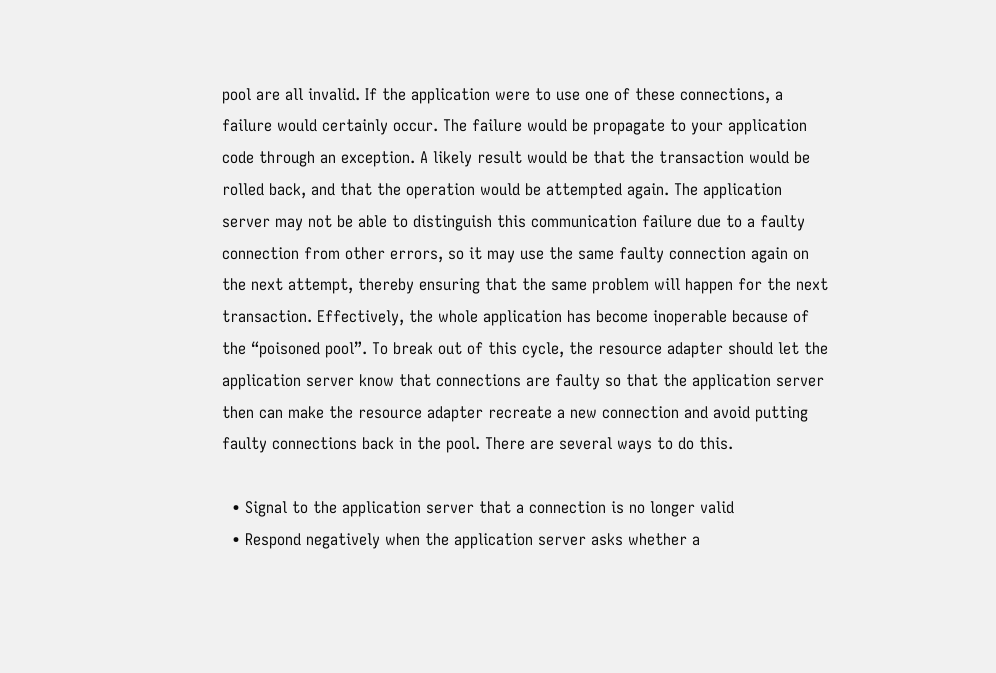pool are all invalid. If the application were to use one of these connections, a failure would certainly occur. The failure would be propagate to your application code through an exception. A likely result would be that the transaction would be rolled back, and that the operation would be attempted again. The application server may not be able to distinguish this communication failure due to a faulty connection from other errors, so it may use the same faulty connection again on the next attempt, thereby ensuring that the same problem will happen for the next transaction. Effectively, the whole application has become inoperable because of the “poisoned pool”. To break out of this cycle, the resource adapter should let the application server know that connections are faulty so that the application server then can make the resource adapter recreate a new connection and avoid putting faulty connections back in the pool. There are several ways to do this.

  • Signal to the application server that a connection is no longer valid
  • Respond negatively when the application server asks whether a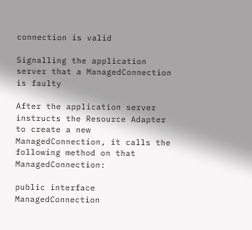connection is valid

Signalling the application server that a ManagedConnection is faulty

After the application server instructs the Resource Adapter to create a new ManagedConnection, it calls the following method on that ManagedConnection:

public interface ManagedConnection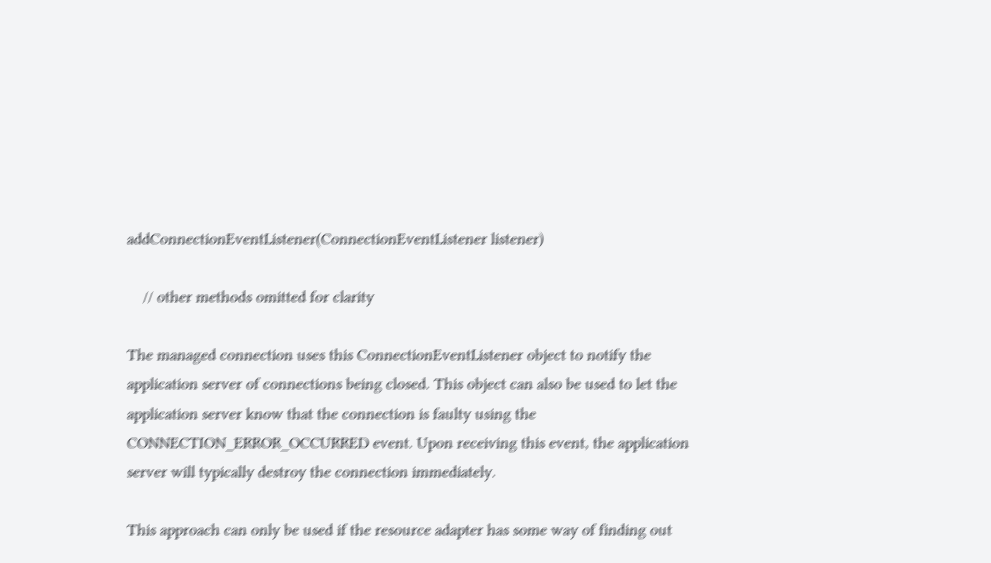addConnectionEventListener(ConnectionEventListener listener)

    // other methods omitted for clarity

The managed connection uses this ConnectionEventListener object to notify the application server of connections being closed. This object can also be used to let the application server know that the connection is faulty using the CONNECTION_ERROR_OCCURRED event. Upon receiving this event, the application server will typically destroy the connection immediately.

This approach can only be used if the resource adapter has some way of finding out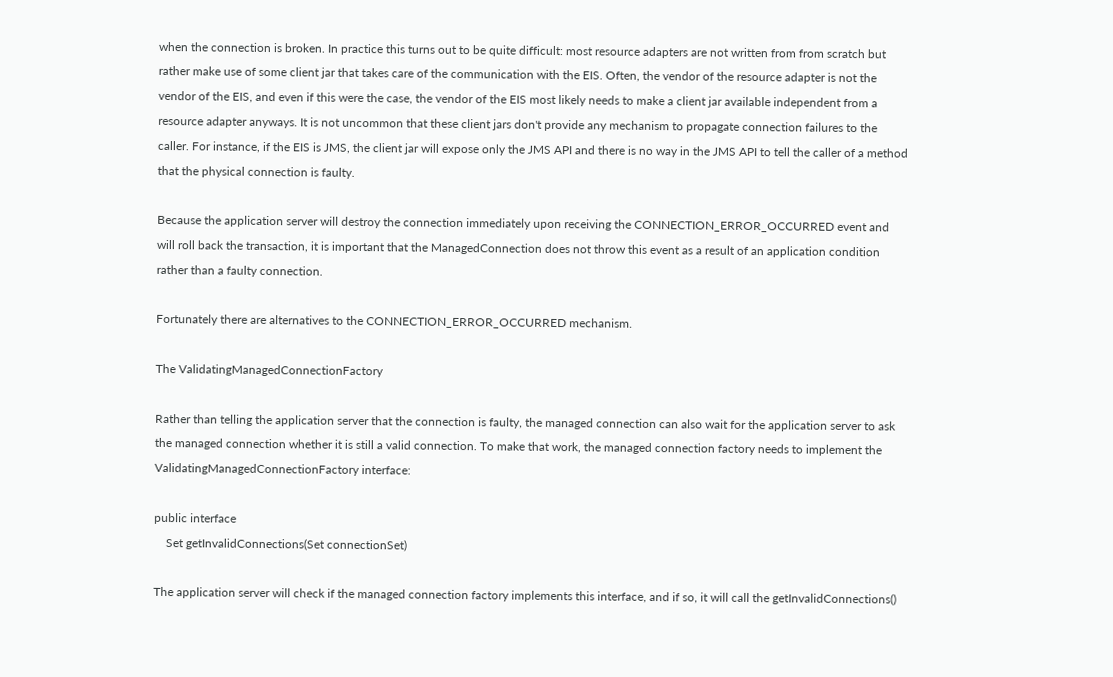when the connection is broken. In practice this turns out to be quite difficult: most resource adapters are not written from from scratch but rather make use of some client jar that takes care of the communication with the EIS. Often, the vendor of the resource adapter is not the vendor of the EIS, and even if this were the case, the vendor of the EIS most likely needs to make a client jar available independent from a resource adapter anyways. It is not uncommon that these client jars don't provide any mechanism to propagate connection failures to the caller. For instance, if the EIS is JMS, the client jar will expose only the JMS API and there is no way in the JMS API to tell the caller of a method that the physical connection is faulty.

Because the application server will destroy the connection immediately upon receiving the CONNECTION_ERROR_OCCURRED event and will roll back the transaction, it is important that the ManagedConnection does not throw this event as a result of an application condition rather than a faulty connection.

Fortunately there are alternatives to the CONNECTION_ERROR_OCCURRED mechanism.

The ValidatingManagedConnectionFactory

Rather than telling the application server that the connection is faulty, the managed connection can also wait for the application server to ask the managed connection whether it is still a valid connection. To make that work, the managed connection factory needs to implement the ValidatingManagedConnectionFactory interface:

public interface
    Set getInvalidConnections(Set connectionSet)

The application server will check if the managed connection factory implements this interface, and if so, it will call the getInvalidConnections()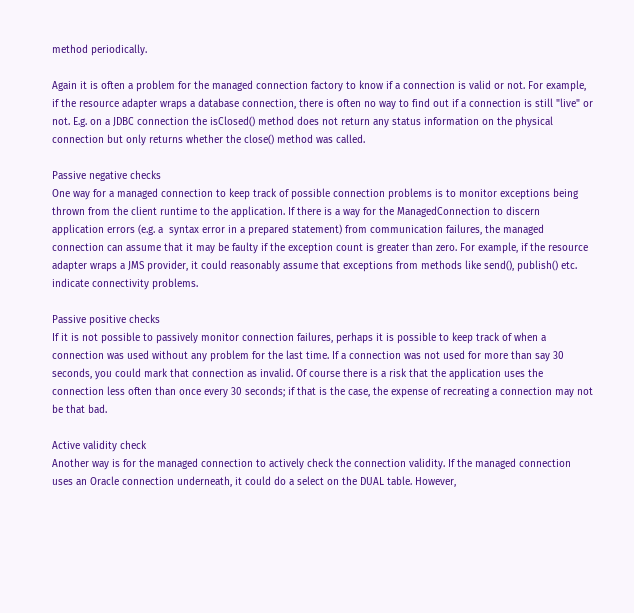method periodically.

Again it is often a problem for the managed connection factory to know if a connection is valid or not. For example, if the resource adapter wraps a database connection, there is often no way to find out if a connection is still "live" or not. E.g. on a JDBC connection the isClosed() method does not return any status information on the physical connection but only returns whether the close() method was called.

Passive negative checks
One way for a managed connection to keep track of possible connection problems is to monitor exceptions being thrown from the client runtime to the application. If there is a way for the ManagedConnection to discern application errors (e.g. a  syntax error in a prepared statement) from communication failures, the managed connection can assume that it may be faulty if the exception count is greater than zero. For example, if the resource adapter wraps a JMS provider, it could reasonably assume that exceptions from methods like send(), publish() etc. indicate connectivity problems.

Passive positive checks
If it is not possible to passively monitor connection failures, perhaps it is possible to keep track of when a connection was used without any problem for the last time. If a connection was not used for more than say 30 seconds, you could mark that connection as invalid. Of course there is a risk that the application uses the connection less often than once every 30 seconds; if that is the case, the expense of recreating a connection may not be that bad.

Active validity check
Another way is for the managed connection to actively check the connection validity. If the managed connection uses an Oracle connection underneath, it could do a select on the DUAL table. However,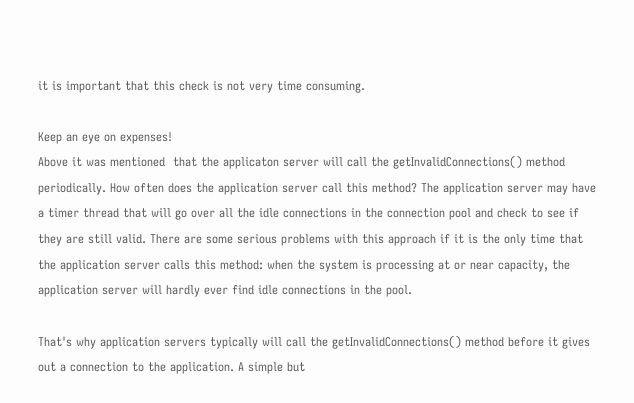it is important that this check is not very time consuming.

Keep an eye on expenses!
Above it was mentioned  that the applicaton server will call the getInvalidConnections() method periodically. How often does the application server call this method? The application server may have a timer thread that will go over all the idle connections in the connection pool and check to see if they are still valid. There are some serious problems with this approach if it is the only time that the application server calls this method: when the system is processing at or near capacity, the application server will hardly ever find idle connections in the pool.

That's why application servers typically will call the getInvalidConnections() method before it gives out a connection to the application. A simple but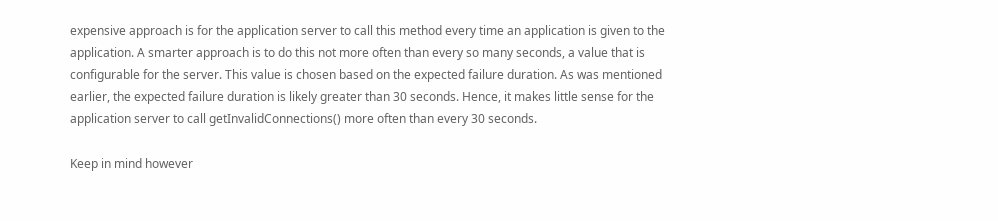expensive approach is for the application server to call this method every time an application is given to the application. A smarter approach is to do this not more often than every so many seconds, a value that is configurable for the server. This value is chosen based on the expected failure duration. As was mentioned earlier, the expected failure duration is likely greater than 30 seconds. Hence, it makes little sense for the application server to call getInvalidConnections() more often than every 30 seconds.

Keep in mind however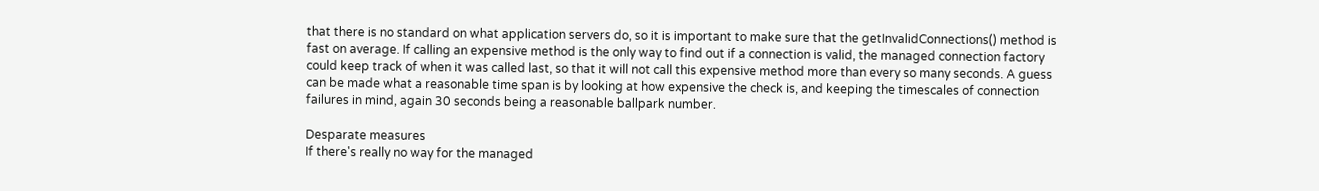that there is no standard on what application servers do, so it is important to make sure that the getInvalidConnections() method is fast on average. If calling an expensive method is the only way to find out if a connection is valid, the managed connection factory could keep track of when it was called last, so that it will not call this expensive method more than every so many seconds. A guess can be made what a reasonable time span is by looking at how expensive the check is, and keeping the timescales of connection failures in mind, again 30 seconds being a reasonable ballpark number.

Desparate measures
If there's really no way for the managed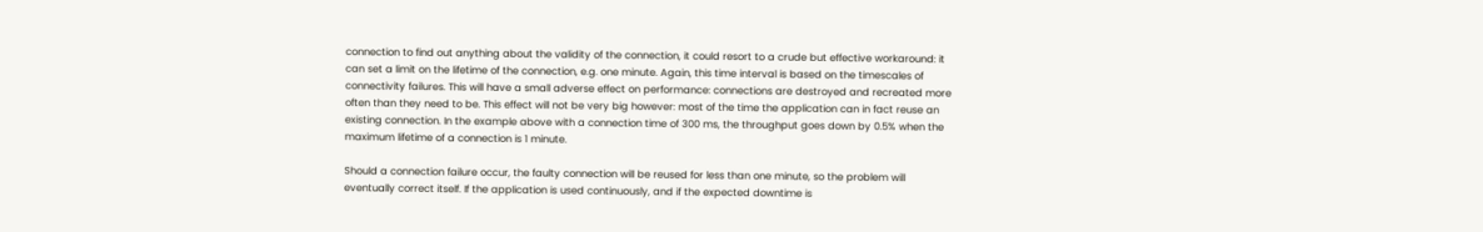connection to find out anything about the validity of the connection, it could resort to a crude but effective workaround: it can set a limit on the lifetime of the connection, e.g. one minute. Again, this time interval is based on the timescales of connectivity failures. This will have a small adverse effect on performance: connections are destroyed and recreated more often than they need to be. This effect will not be very big however: most of the time the application can in fact reuse an existing connection. In the example above with a connection time of 300 ms, the throughput goes down by 0.5% when the maximum lifetime of a connection is 1 minute.

Should a connection failure occur, the faulty connection will be reused for less than one minute, so the problem will eventually correct itself. If the application is used continuously, and if the expected downtime is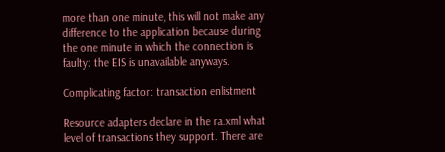more than one minute, this will not make any difference to the application because during the one minute in which the connection is faulty: the EIS is unavailable anyways.

Complicating factor: transaction enlistment

Resource adapters declare in the ra.xml what level of transactions they support. There are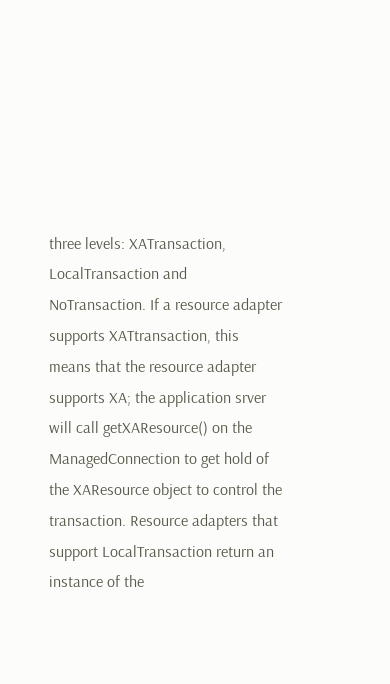three levels: XATransaction, LocalTransaction and NoTransaction. If a resource adapter supports XATtransaction, this means that the resource adapter supports XA; the application srver will call getXAResource() on the ManagedConnection to get hold of the XAResource object to control the transaction. Resource adapters that support LocalTransaction return an instance of the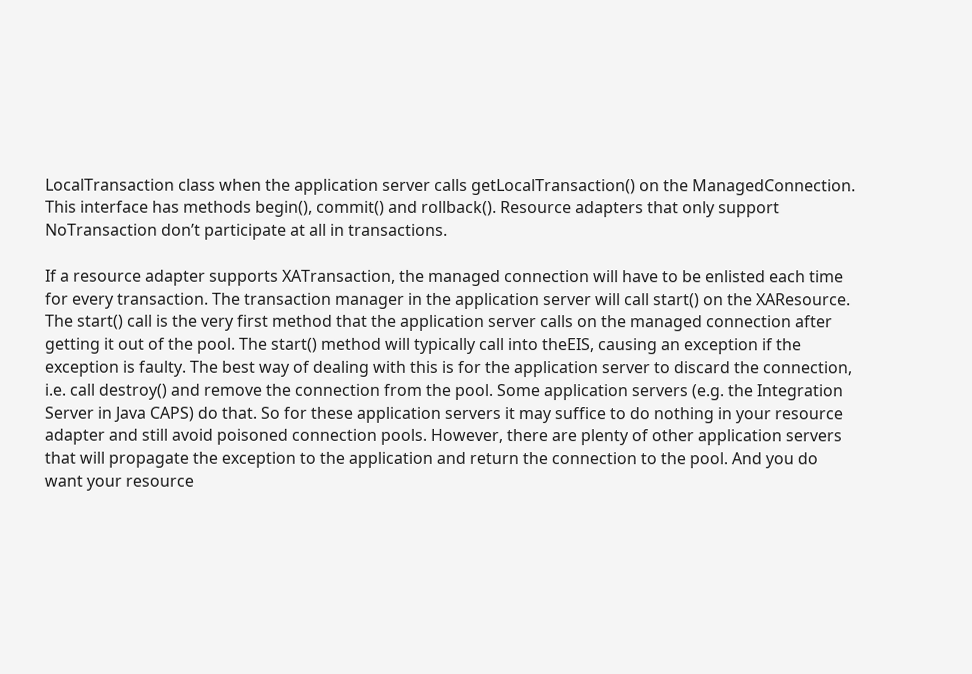LocalTransaction class when the application server calls getLocalTransaction() on the ManagedConnection. This interface has methods begin(), commit() and rollback(). Resource adapters that only support NoTransaction don’t participate at all in transactions.

If a resource adapter supports XATransaction, the managed connection will have to be enlisted each time for every transaction. The transaction manager in the application server will call start() on the XAResource. The start() call is the very first method that the application server calls on the managed connection after getting it out of the pool. The start() method will typically call into theEIS, causing an exception if the exception is faulty. The best way of dealing with this is for the application server to discard the connection, i.e. call destroy() and remove the connection from the pool. Some application servers (e.g. the Integration Server in Java CAPS) do that. So for these application servers it may suffice to do nothing in your resource adapter and still avoid poisoned connection pools. However, there are plenty of other application servers that will propagate the exception to the application and return the connection to the pool. And you do want your resource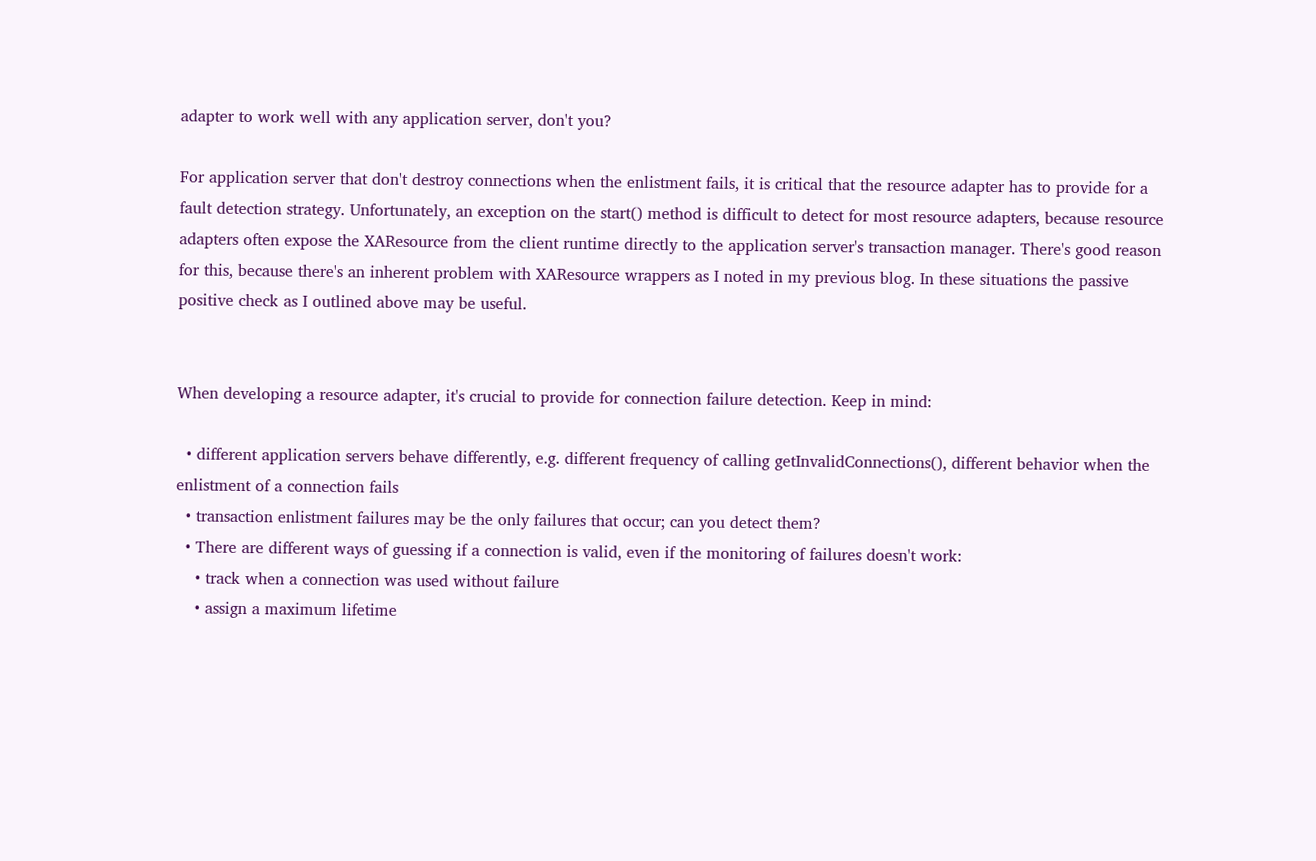adapter to work well with any application server, don't you?

For application server that don't destroy connections when the enlistment fails, it is critical that the resource adapter has to provide for a fault detection strategy. Unfortunately, an exception on the start() method is difficult to detect for most resource adapters, because resource adapters often expose the XAResource from the client runtime directly to the application server's transaction manager. There's good reason for this, because there's an inherent problem with XAResource wrappers as I noted in my previous blog. In these situations the passive positive check as I outlined above may be useful.


When developing a resource adapter, it's crucial to provide for connection failure detection. Keep in mind:

  • different application servers behave differently, e.g. different frequency of calling getInvalidConnections(), different behavior when the enlistment of a connection fails
  • transaction enlistment failures may be the only failures that occur; can you detect them?
  • There are different ways of guessing if a connection is valid, even if the monitoring of failures doesn't work:
    • track when a connection was used without failure
    • assign a maximum lifetime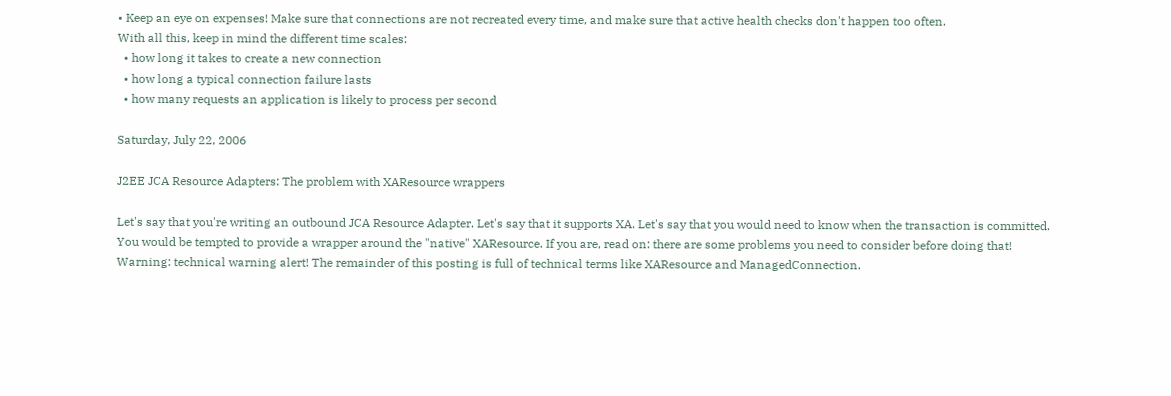• Keep an eye on expenses! Make sure that connections are not recreated every time, and make sure that active health checks don't happen too often.
With all this, keep in mind the different time scales:
  • how long it takes to create a new connection
  • how long a typical connection failure lasts
  • how many requests an application is likely to process per second

Saturday, July 22, 2006

J2EE JCA Resource Adapters: The problem with XAResource wrappers

Let's say that you're writing an outbound JCA Resource Adapter. Let's say that it supports XA. Let's say that you would need to know when the transaction is committed. You would be tempted to provide a wrapper around the "native" XAResource. If you are, read on: there are some problems you need to consider before doing that! Warning: technical warning alert! The remainder of this posting is full of technical terms like XAResource and ManagedConnection.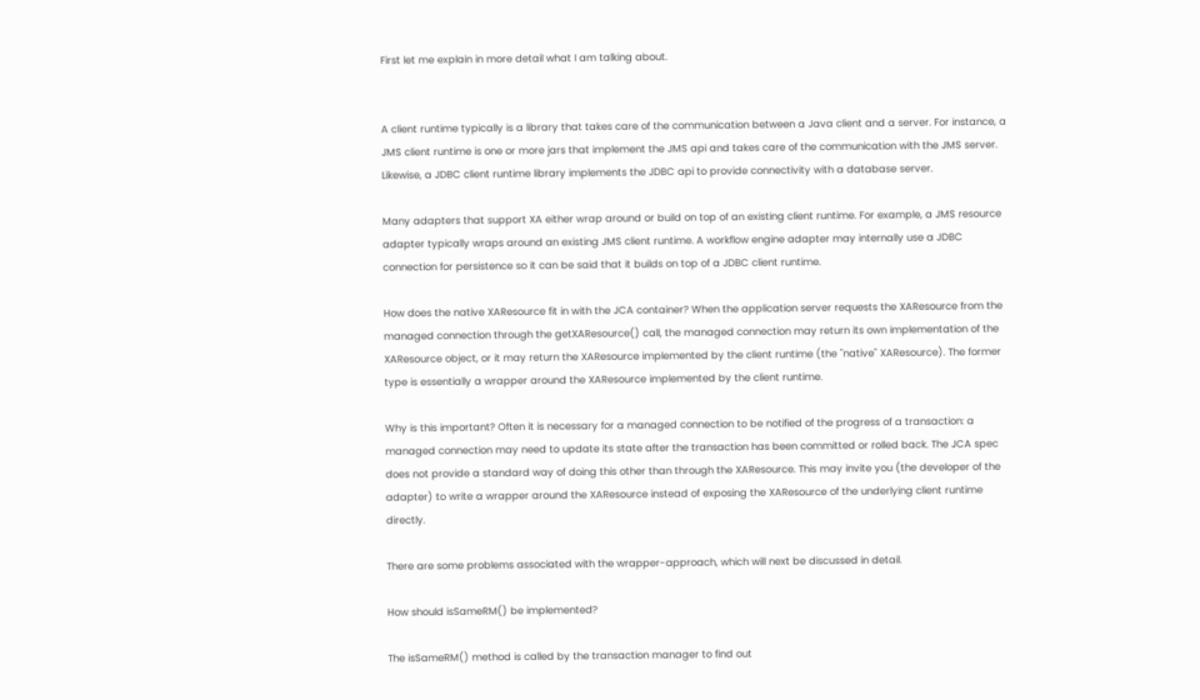First let me explain in more detail what I am talking about.


A client runtime typically is a library that takes care of the communication between a Java client and a server. For instance, a JMS client runtime is one or more jars that implement the JMS api and takes care of the communication with the JMS server. Likewise, a JDBC client runtime library implements the JDBC api to provide connectivity with a database server.

Many adapters that support XA either wrap around or build on top of an existing client runtime. For example, a JMS resource adapter typically wraps around an existing JMS client runtime. A workflow engine adapter may internally use a JDBC connection for persistence so it can be said that it builds on top of a JDBC client runtime.

How does the native XAResource fit in with the JCA container? When the application server requests the XAResource from the managed connection through the getXAResource() call, the managed connection may return its own implementation of the XAResource object, or it may return the XAResource implemented by the client runtime (the "native" XAResource). The former type is essentially a wrapper around the XAResource implemented by the client runtime.

Why is this important? Often it is necessary for a managed connection to be notified of the progress of a transaction: a managed connection may need to update its state after the transaction has been committed or rolled back. The JCA spec does not provide a standard way of doing this other than through the XAResource. This may invite you (the developer of the adapter) to write a wrapper around the XAResource instead of exposing the XAResource of the underlying client runtime directly.

There are some problems associated with the wrapper-approach, which will next be discussed in detail.

How should isSameRM() be implemented?

The isSameRM() method is called by the transaction manager to find out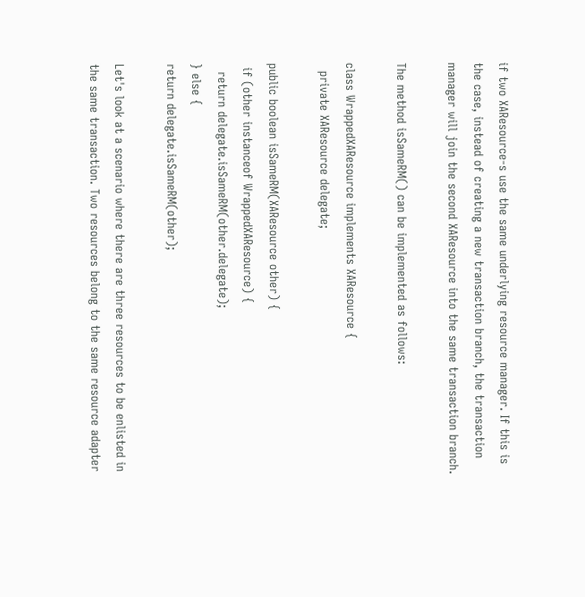if two XAResource-s use the same underlying resource manager. If this is the case, instead of creating a new transaction branch, the transaction manager will join the second XAResource into the same transaction branch.

The method isSameRM() can be implemented as follows:

class WrappedXAResource implements XAResource {
  private XAResource delegate;

public boolean isSameRM(XAResource other) {
 if (other instanceof WrappedXAResource) {
  return delegate.isSameRM(other.delegate);
} else {
return delegate.isSameRM(other);

Let's look at a scenario where there are three resources to be enlisted in the same transaction. Two resources belong to the same resource adapter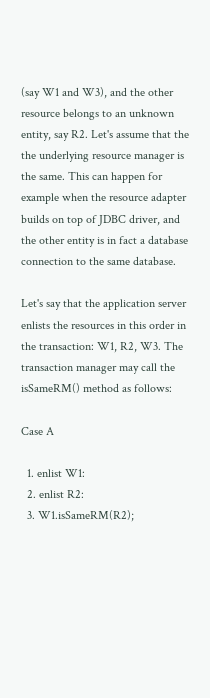(say W1 and W3), and the other resource belongs to an unknown entity, say R2. Let's assume that the the underlying resource manager is the same. This can happen for example when the resource adapter builds on top of JDBC driver, and the other entity is in fact a database connection to the same database.

Let's say that the application server enlists the resources in this order in the transaction: W1, R2, W3. The transaction manager may call the isSameRM() method as follows:

Case A

  1. enlist W1:
  2. enlist R2:
  3. W1.isSameRM(R2);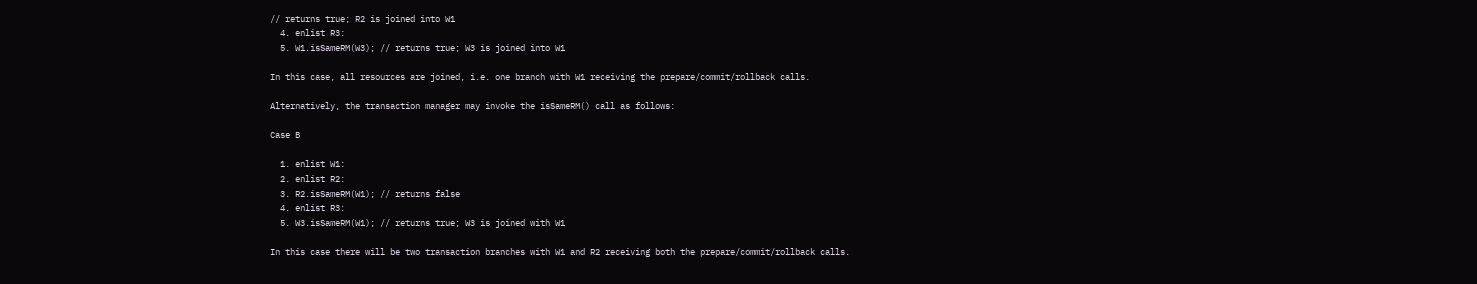// returns true; R2 is joined into W1
  4. enlist R3:
  5. W1.isSameRM(W3); // returns true; W3 is joined into W1

In this case, all resources are joined, i.e. one branch with W1 receiving the prepare/commit/rollback calls.

Alternatively, the transaction manager may invoke the isSameRM() call as follows:

Case B

  1. enlist W1:
  2. enlist R2:
  3. R2.isSameRM(W1); // returns false
  4. enlist R3:
  5. W3.isSameRM(W1); // returns true; W3 is joined with W1

In this case there will be two transaction branches with W1 and R2 receiving both the prepare/commit/rollback calls.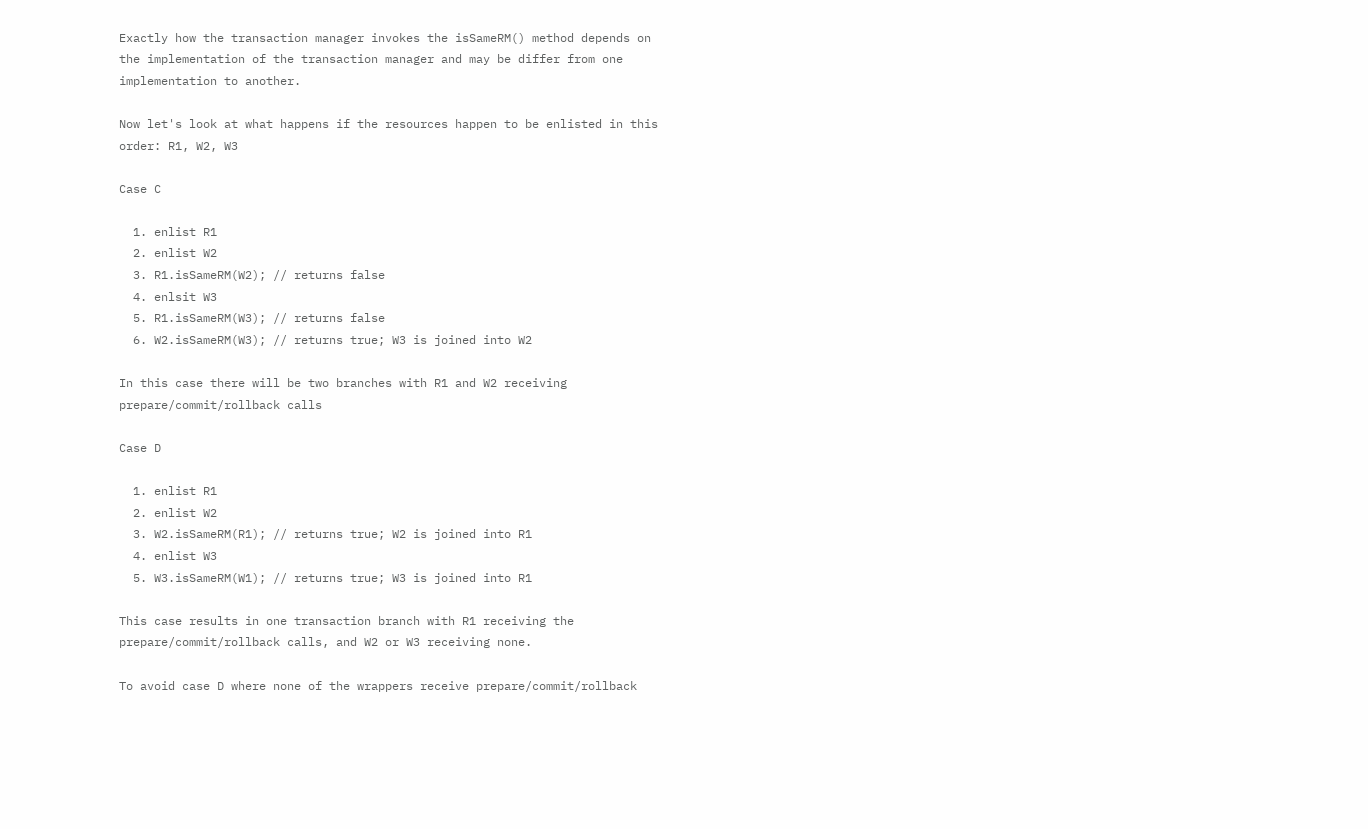Exactly how the transaction manager invokes the isSameRM() method depends on the implementation of the transaction manager and may be differ from one implementation to another.

Now let's look at what happens if the resources happen to be enlisted in this order: R1, W2, W3

Case C

  1. enlist R1
  2. enlist W2
  3. R1.isSameRM(W2); // returns false
  4. enlsit W3
  5. R1.isSameRM(W3); // returns false
  6. W2.isSameRM(W3); // returns true; W3 is joined into W2

In this case there will be two branches with R1 and W2 receiving prepare/commit/rollback calls

Case D

  1. enlist R1
  2. enlist W2
  3. W2.isSameRM(R1); // returns true; W2 is joined into R1
  4. enlist W3
  5. W3.isSameRM(W1); // returns true; W3 is joined into R1

This case results in one transaction branch with R1 receiving the prepare/commit/rollback calls, and W2 or W3 receiving none.

To avoid case D where none of the wrappers receive prepare/commit/rollback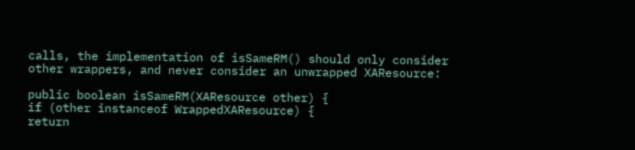calls, the implementation of isSameRM() should only consider other wrappers, and never consider an unwrapped XAResource:

public boolean isSameRM(XAResource other) {
if (other instanceof WrappedXAResource) {
return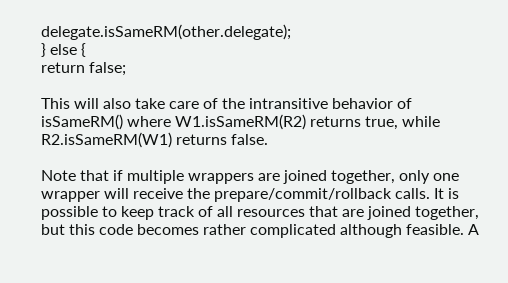delegate.isSameRM(other.delegate);
} else {
return false;

This will also take care of the intransitive behavior of isSameRM() where W1.isSameRM(R2) returns true, while R2.isSameRM(W1) returns false.

Note that if multiple wrappers are joined together, only one wrapper will receive the prepare/commit/rollback calls. It is possible to keep track of all resources that are joined together, but this code becomes rather complicated although feasible. A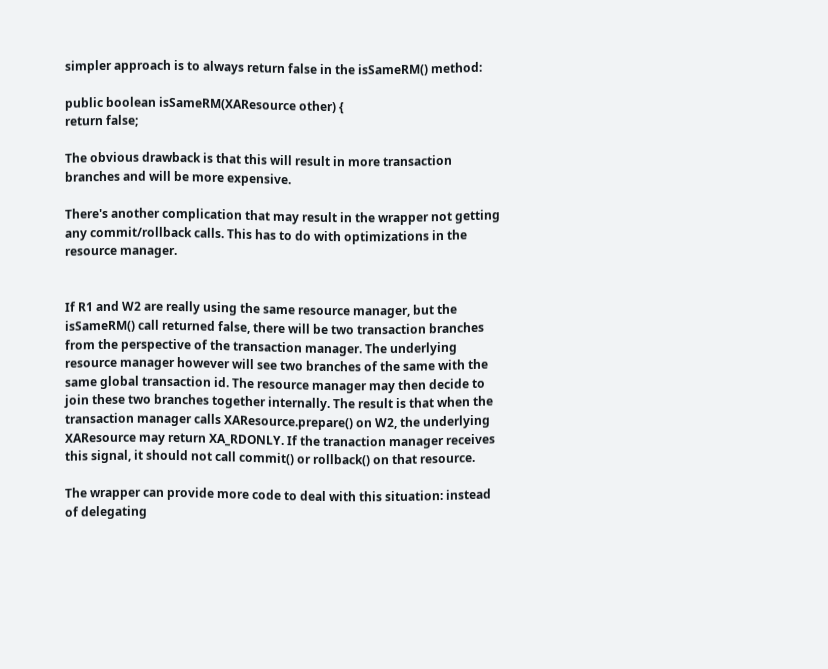simpler approach is to always return false in the isSameRM() method:

public boolean isSameRM(XAResource other) {
return false;

The obvious drawback is that this will result in more transaction branches and will be more expensive.

There's another complication that may result in the wrapper not getting any commit/rollback calls. This has to do with optimizations in the resource manager.


If R1 and W2 are really using the same resource manager, but the isSameRM() call returned false, there will be two transaction branches from the perspective of the transaction manager. The underlying resource manager however will see two branches of the same with the same global transaction id. The resource manager may then decide to join these two branches together internally. The result is that when the transaction manager calls XAResource.prepare() on W2, the underlying XAResource may return XA_RDONLY. If the tranaction manager receives this signal, it should not call commit() or rollback() on that resource.

The wrapper can provide more code to deal with this situation: instead of delegating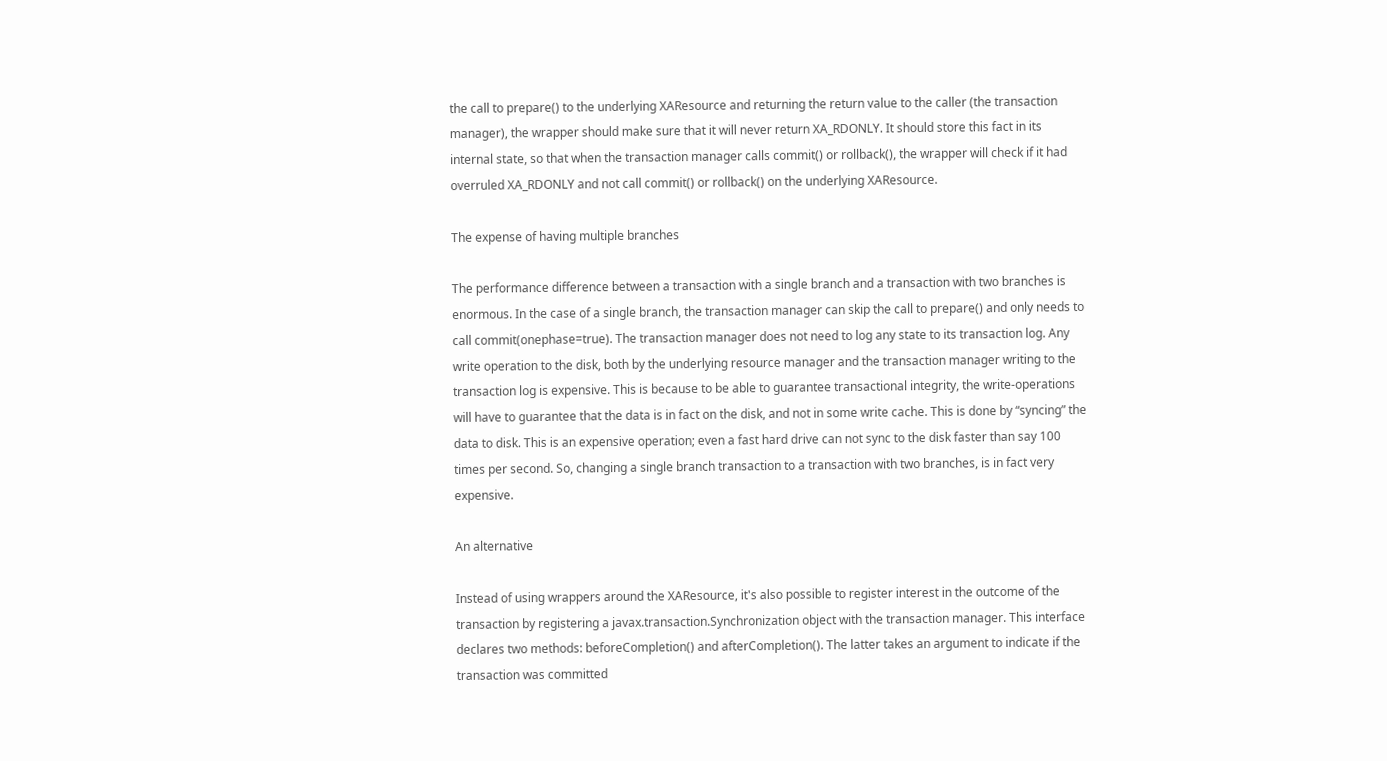the call to prepare() to the underlying XAResource and returning the return value to the caller (the transaction manager), the wrapper should make sure that it will never return XA_RDONLY. It should store this fact in its internal state, so that when the transaction manager calls commit() or rollback(), the wrapper will check if it had overruled XA_RDONLY and not call commit() or rollback() on the underlying XAResource.

The expense of having multiple branches

The performance difference between a transaction with a single branch and a transaction with two branches is enormous. In the case of a single branch, the transaction manager can skip the call to prepare() and only needs to call commit(onephase=true). The transaction manager does not need to log any state to its transaction log. Any write operation to the disk, both by the underlying resource manager and the transaction manager writing to the transaction log is expensive. This is because to be able to guarantee transactional integrity, the write-operations will have to guarantee that the data is in fact on the disk, and not in some write cache. This is done by “syncing” the data to disk. This is an expensive operation; even a fast hard drive can not sync to the disk faster than say 100 times per second. So, changing a single branch transaction to a transaction with two branches, is in fact very expensive.

An alternative

Instead of using wrappers around the XAResource, it's also possible to register interest in the outcome of the transaction by registering a javax.transaction.Synchronization object with the transaction manager. This interface declares two methods: beforeCompletion() and afterCompletion(). The latter takes an argument to indicate if the transaction was committed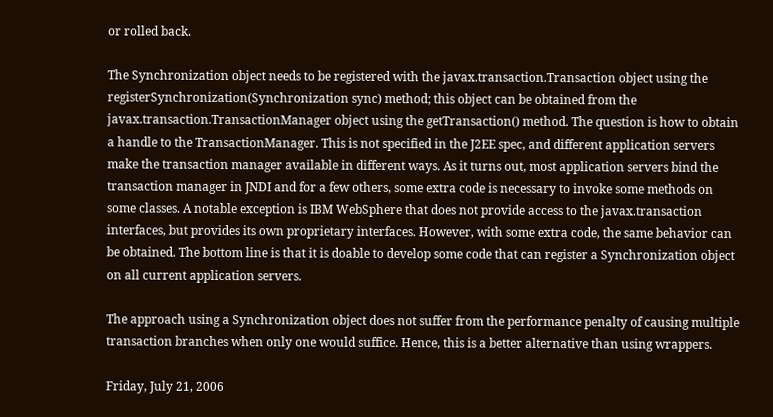or rolled back.

The Synchronization object needs to be registered with the javax.transaction.Transaction object using the registerSynchronization(Synchronization sync) method; this object can be obtained from the javax.transaction.TransactionManager object using the getTransaction() method. The question is how to obtain a handle to the TransactionManager. This is not specified in the J2EE spec, and different application servers make the transaction manager available in different ways. As it turns out, most application servers bind the transaction manager in JNDI and for a few others, some extra code is necessary to invoke some methods on some classes. A notable exception is IBM WebSphere that does not provide access to the javax.transaction interfaces, but provides its own proprietary interfaces. However, with some extra code, the same behavior can be obtained. The bottom line is that it is doable to develop some code that can register a Synchronization object on all current application servers.

The approach using a Synchronization object does not suffer from the performance penalty of causing multiple transaction branches when only one would suffice. Hence, this is a better alternative than using wrappers.

Friday, July 21, 2006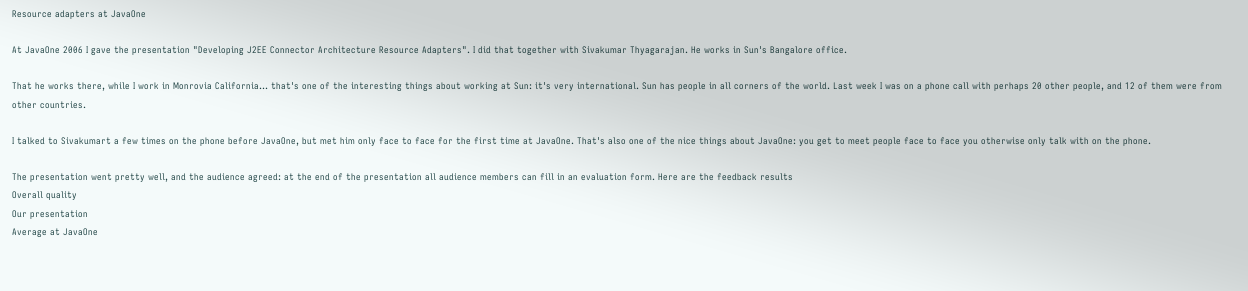Resource adapters at JavaOne

At JavaOne 2006 I gave the presentation "Developing J2EE Connector Architecture Resource Adapters". I did that together with Sivakumar Thyagarajan. He works in Sun's Bangalore office.

That he works there, while I work in Monrovia California... that's one of the interesting things about working at Sun: it's very international. Sun has people in all corners of the world. Last week I was on a phone call with perhaps 20 other people, and 12 of them were from other countries.

I talked to Sivakumart a few times on the phone before JavaOne, but met him only face to face for the first time at JavaOne. That's also one of the nice things about JavaOne: you get to meet people face to face you otherwise only talk with on the phone.

The presentation went pretty well, and the audience agreed: at the end of the presentation all audience members can fill in an evaluation form. Here are the feedback results
Overall quality
Our presentation
Average at JavaOne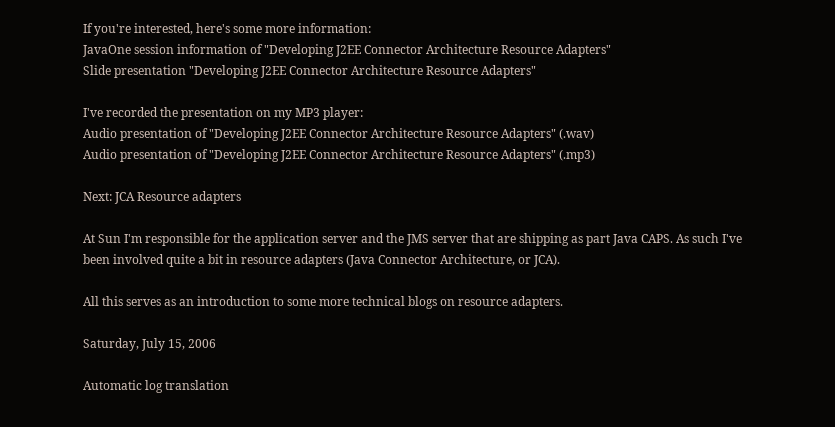If you're interested, here's some more information:
JavaOne session information of "Developing J2EE Connector Architecture Resource Adapters"
Slide presentation "Developing J2EE Connector Architecture Resource Adapters"

I've recorded the presentation on my MP3 player:
Audio presentation of "Developing J2EE Connector Architecture Resource Adapters" (.wav)
Audio presentation of "Developing J2EE Connector Architecture Resource Adapters" (.mp3)

Next: JCA Resource adapters

At Sun I'm responsible for the application server and the JMS server that are shipping as part Java CAPS. As such I've been involved quite a bit in resource adapters (Java Connector Architecture, or JCA).

All this serves as an introduction to some more technical blogs on resource adapters.

Saturday, July 15, 2006

Automatic log translation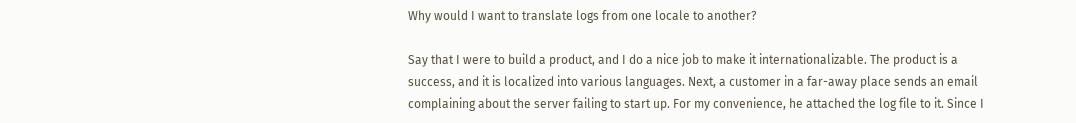Why would I want to translate logs from one locale to another?

Say that I were to build a product, and I do a nice job to make it internationalizable. The product is a success, and it is localized into various languages. Next, a customer in a far-away place sends an email complaining about the server failing to start up. For my convenience, he attached the log file to it. Since I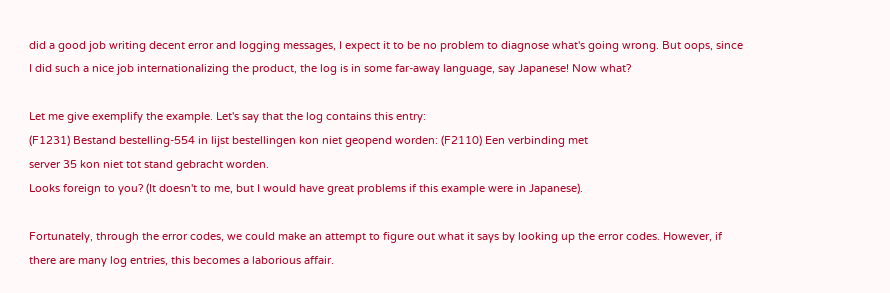did a good job writing decent error and logging messages, I expect it to be no problem to diagnose what's going wrong. But oops, since I did such a nice job internationalizing the product, the log is in some far-away language, say Japanese! Now what?

Let me give exemplify the example. Let's say that the log contains this entry:
(F1231) Bestand bestelling-554 in lijst bestellingen kon niet geopend worden: (F2110) Een verbinding met
server 35 kon niet tot stand gebracht worden.
Looks foreign to you? (It doesn't to me, but I would have great problems if this example were in Japanese).

Fortunately, through the error codes, we could make an attempt to figure out what it says by looking up the error codes. However, if there are many log entries, this becomes a laborious affair.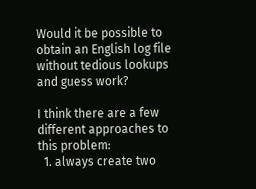Would it be possible to obtain an English log file without tedious lookups and guess work?

I think there are a few different approaches to this problem:
  1. always create two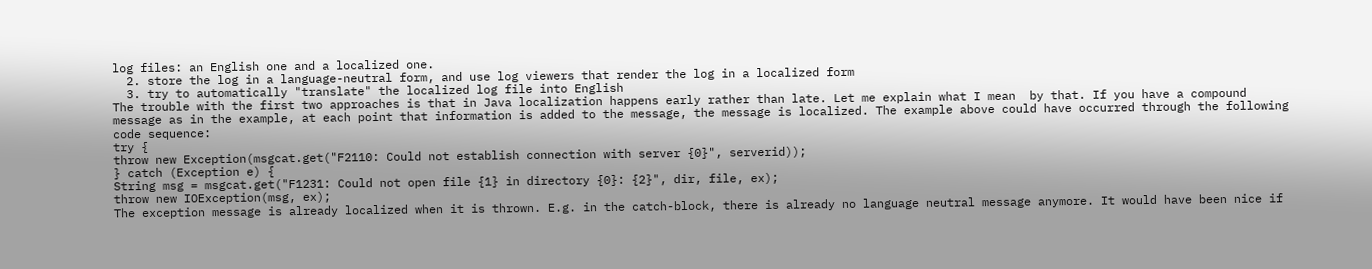log files: an English one and a localized one.
  2. store the log in a language-neutral form, and use log viewers that render the log in a localized form
  3. try to automatically "translate" the localized log file into English
The trouble with the first two approaches is that in Java localization happens early rather than late. Let me explain what I mean  by that. If you have a compound message as in the example, at each point that information is added to the message, the message is localized. The example above could have occurred through the following code sequence:
try {
throw new Exception(msgcat.get("F2110: Could not establish connection with server {0}", serverid));
} catch (Exception e) {
String msg = msgcat.get("F1231: Could not open file {1} in directory {0}: {2}", dir, file, ex);
throw new IOException(msg, ex);
The exception message is already localized when it is thrown. E.g. in the catch-block, there is already no language neutral message anymore. It would have been nice if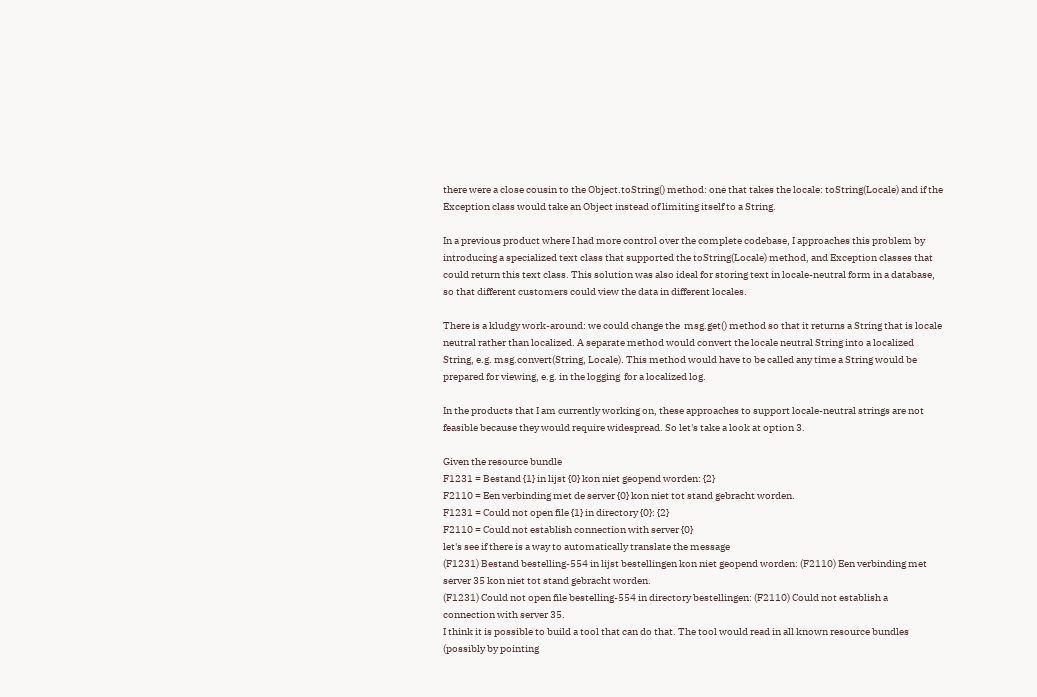there were a close cousin to the Object.toString() method: one that takes the locale: toString(Locale) and if the Exception class would take an Object instead of limiting itself to a String.

In a previous product where I had more control over the complete codebase, I approaches this problem by introducing a specialized text class that supported the toString(Locale) method, and Exception classes that could return this text class. This solution was also ideal for storing text in locale-neutral form in a database, so that different customers could view the data in different locales.

There is a kludgy work-around: we could change the  msg.get() method so that it returns a String that is locale neutral rather than localized. A separate method would convert the locale neutral String into a localized String, e.g. msg.convert(String, Locale). This method would have to be called any time a String would be prepared for viewing, e.g. in the logging  for a localized log.

In the products that I am currently working on, these approaches to support locale-neutral strings are not feasible because they would require widespread. So let's take a look at option 3.

Given the resource bundle
F1231 = Bestand {1} in lijst {0} kon niet geopend worden: {2}
F2110 = Een verbinding met de server {0} kon niet tot stand gebracht worden.
F1231 = Could not open file {1} in directory {0}: {2}
F2110 = Could not establish connection with server {0}
let's see if there is a way to automatically translate the message
(F1231) Bestand bestelling-554 in lijst bestellingen kon niet geopend worden: (F2110) Een verbinding met
server 35 kon niet tot stand gebracht worden.
(F1231) Could not open file bestelling-554 in directory bestellingen: (F2110) Could not establish a
connection with server 35.
I think it is possible to build a tool that can do that. The tool would read in all known resource bundles (possibly by pointing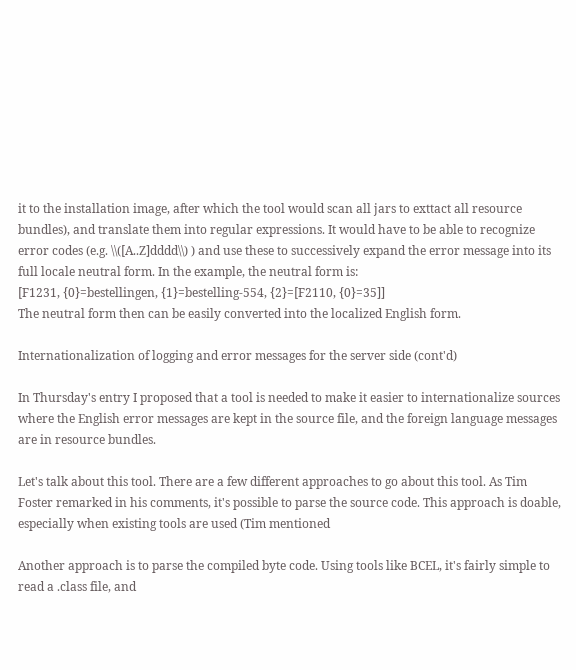it to the installation image, after which the tool would scan all jars to exttact all resource bundles), and translate them into regular expressions. It would have to be able to recognize error codes (e.g. \\([A..Z]dddd\\) ) and use these to successively expand the error message into its full locale neutral form. In the example, the neutral form is:
[F1231, {0}=bestellingen, {1}=bestelling-554, {2}=[F2110, {0}=35]]
The neutral form then can be easily converted into the localized English form.

Internationalization of logging and error messages for the server side (cont'd)

In Thursday's entry I proposed that a tool is needed to make it easier to internationalize sources where the English error messages are kept in the source file, and the foreign language messages are in resource bundles.

Let's talk about this tool. There are a few different approaches to go about this tool. As Tim Foster remarked in his comments, it's possible to parse the source code. This approach is doable, especially when existing tools are used (Tim mentioned

Another approach is to parse the compiled byte code. Using tools like BCEL, it's fairly simple to read a .class file, and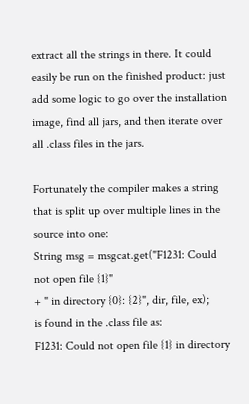extract all the strings in there. It could easily be run on the finished product: just add some logic to go over the installation image, find all jars, and then iterate over all .class files in the jars.

Fortunately the compiler makes a string that is split up over multiple lines in the source into one:
String msg = msgcat.get("F1231: Could not open file {1}"
+ " in directory {0}: {2}", dir, file, ex);
is found in the .class file as:
F1231: Could not open file {1} in directory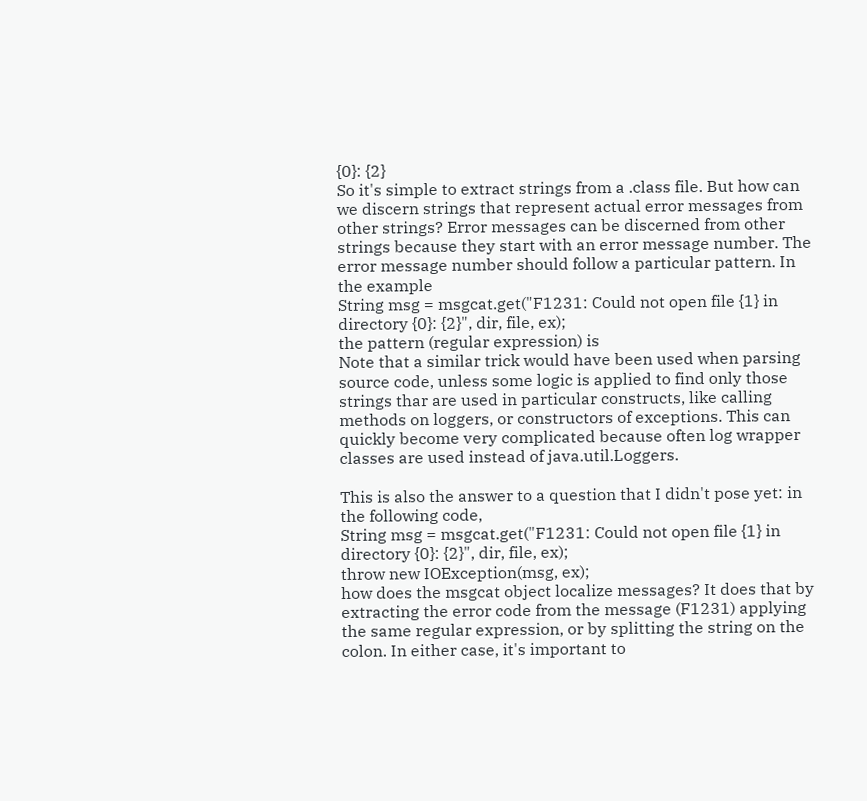{0}: {2}
So it's simple to extract strings from a .class file. But how can we discern strings that represent actual error messages from other strings? Error messages can be discerned from other strings because they start with an error message number. The error message number should follow a particular pattern. In the example
String msg = msgcat.get("F1231: Could not open file {1} in directory {0}: {2}", dir, file, ex);
the pattern (regular expression) is
Note that a similar trick would have been used when parsing source code, unless some logic is applied to find only those strings thar are used in particular constructs, like calling methods on loggers, or constructors of exceptions. This can quickly become very complicated because often log wrapper classes are used instead of java.util.Loggers.

This is also the answer to a question that I didn't pose yet: in the following code,
String msg = msgcat.get("F1231: Could not open file {1} in directory {0}: {2}", dir, file, ex);
throw new IOException(msg, ex);
how does the msgcat object localize messages? It does that by extracting the error code from the message (F1231) applying the same regular expression, or by splitting the string on the colon. In either case, it's important to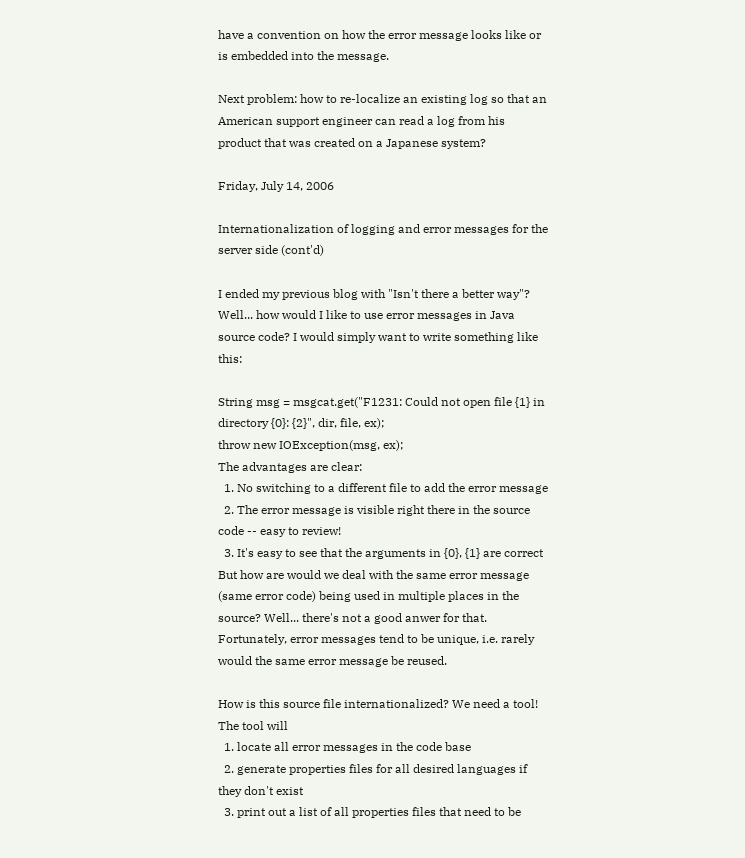have a convention on how the error message looks like or is embedded into the message.

Next problem: how to re-localize an existing log so that an American support engineer can read a log from his product that was created on a Japanese system?

Friday, July 14, 2006

Internationalization of logging and error messages for the server side (cont'd)

I ended my previous blog with "Isn't there a better way"? Well... how would I like to use error messages in Java source code? I would simply want to write something like this:

String msg = msgcat.get("F1231: Could not open file {1} in directory {0}: {2}", dir, file, ex);
throw new IOException(msg, ex);
The advantages are clear:
  1. No switching to a different file to add the error message
  2. The error message is visible right there in the source code -- easy to review!
  3. It's easy to see that the arguments in {0}, {1} are correct
But how are would we deal with the same error message (same error code) being used in multiple places in the source? Well... there's not a good anwer for that. Fortunately, error messages tend to be unique, i.e. rarely would the same error message be reused.

How is this source file internationalized? We need a tool! The tool will
  1. locate all error messages in the code base
  2. generate properties files for all desired languages if they don't exist
  3. print out a list of all properties files that need to be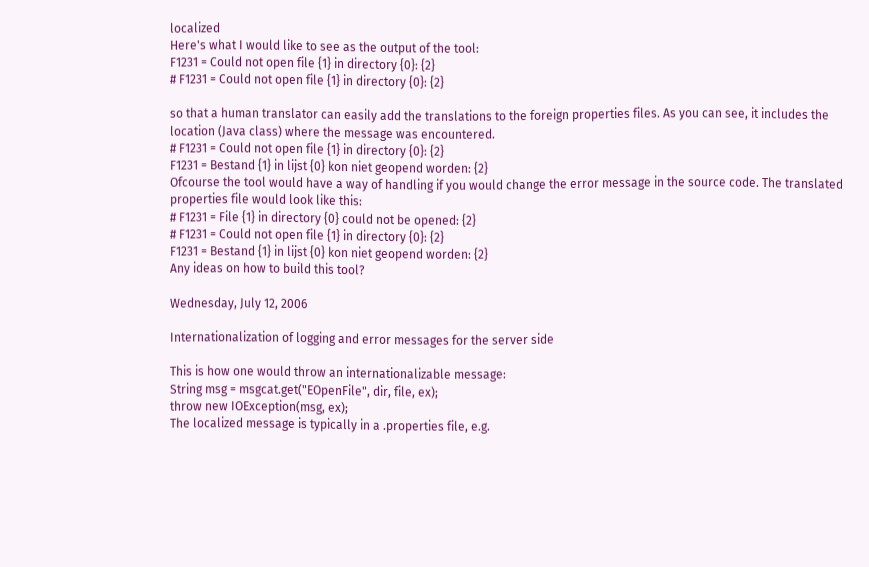localized
Here's what I would like to see as the output of the tool:
F1231 = Could not open file {1} in directory {0}: {2}
# F1231 = Could not open file {1} in directory {0}: {2}

so that a human translator can easily add the translations to the foreign properties files. As you can see, it includes the location (Java class) where the message was encountered.
# F1231 = Could not open file {1} in directory {0}: {2}
F1231 = Bestand {1} in lijst {0} kon niet geopend worden: {2}
Ofcourse the tool would have a way of handling if you would change the error message in the source code. The translated properties file would look like this:
# F1231 = File {1} in directory {0} could not be opened: {2}
# F1231 = Could not open file {1} in directory {0}: {2}
F1231 = Bestand {1} in lijst {0} kon niet geopend worden: {2}
Any ideas on how to build this tool?

Wednesday, July 12, 2006

Internationalization of logging and error messages for the server side

This is how one would throw an internationalizable message:
String msg = msgcat.get("EOpenFile", dir, file, ex);
throw new IOException(msg, ex);
The localized message is typically in a .properties file, e.g.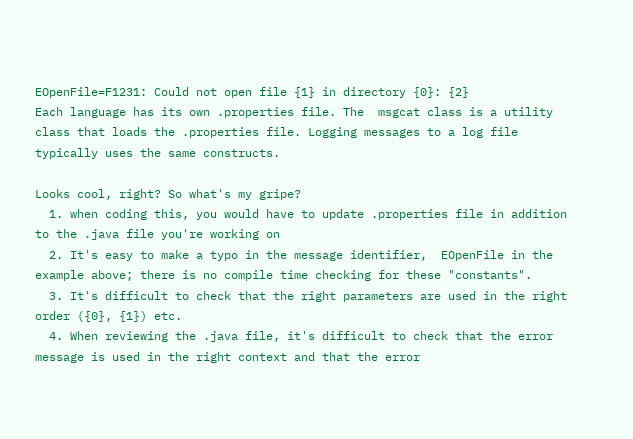EOpenFile=F1231: Could not open file {1} in directory {0}: {2}
Each language has its own .properties file. The  msgcat class is a utility class that loads the .properties file. Logging messages to a log file typically uses the same constructs.

Looks cool, right? So what's my gripe?
  1. when coding this, you would have to update .properties file in addition to the .java file you're working on
  2. It's easy to make a typo in the message identifier,  EOpenFile in the example above; there is no compile time checking for these "constants".
  3. It's difficult to check that the right parameters are used in the right order ({0}, {1}) etc.
  4. When reviewing the .java file, it's difficult to check that the error message is used in the right context and that the error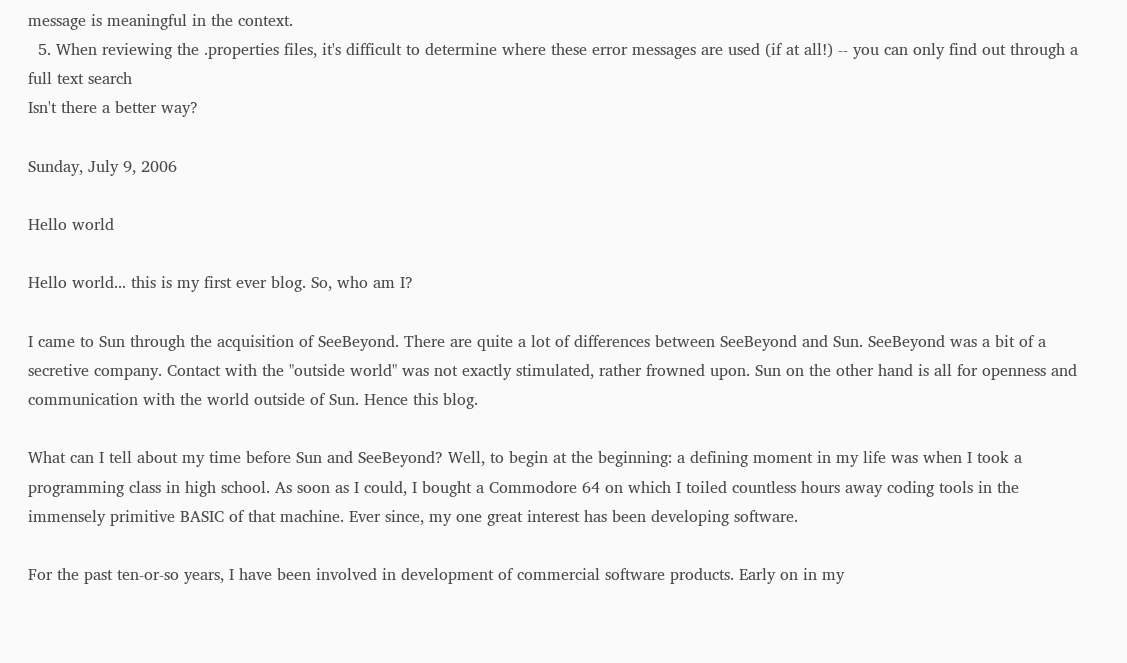message is meaningful in the context.
  5. When reviewing the .properties files, it's difficult to determine where these error messages are used (if at all!) -- you can only find out through a full text search
Isn't there a better way?

Sunday, July 9, 2006

Hello world

Hello world... this is my first ever blog. So, who am I?

I came to Sun through the acquisition of SeeBeyond. There are quite a lot of differences between SeeBeyond and Sun. SeeBeyond was a bit of a secretive company. Contact with the "outside world" was not exactly stimulated, rather frowned upon. Sun on the other hand is all for openness and communication with the world outside of Sun. Hence this blog.

What can I tell about my time before Sun and SeeBeyond? Well, to begin at the beginning: a defining moment in my life was when I took a programming class in high school. As soon as I could, I bought a Commodore 64 on which I toiled countless hours away coding tools in the immensely primitive BASIC of that machine. Ever since, my one great interest has been developing software.

For the past ten-or-so years, I have been involved in development of commercial software products. Early on in my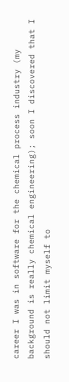career I was in software for the chemical process industry (my background is really chemical engineering); soon I discovered that I should not limit myself to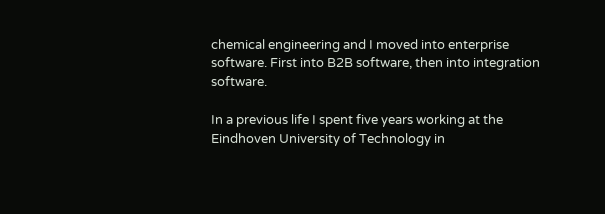chemical engineering and I moved into enterprise software. First into B2B software, then into integration software.

In a previous life I spent five years working at the Eindhoven University of Technology in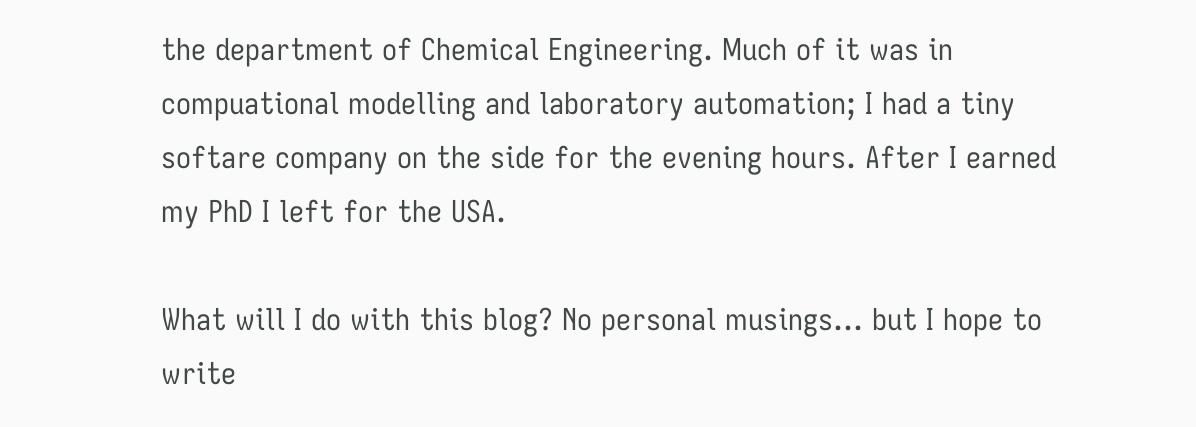the department of Chemical Engineering. Much of it was in compuational modelling and laboratory automation; I had a tiny softare company on the side for the evening hours. After I earned my PhD I left for the USA.

What will I do with this blog? No personal musings... but I hope to write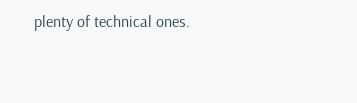plenty of technical ones.